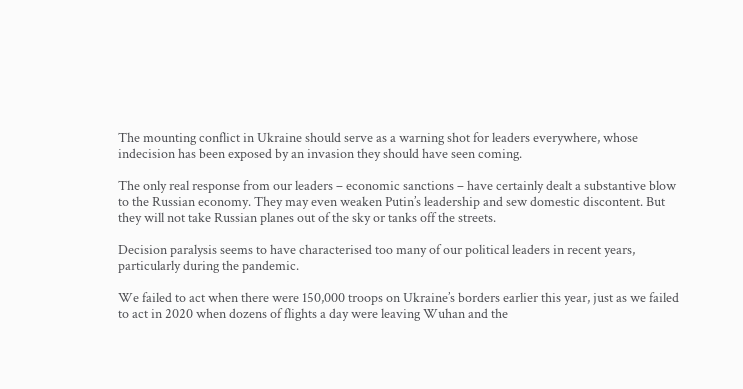The mounting conflict in Ukraine should serve as a warning shot for leaders everywhere, whose indecision has been exposed by an invasion they should have seen coming.

The only real response from our leaders – economic sanctions – have certainly dealt a substantive blow to the Russian economy. They may even weaken Putin’s leadership and sew domestic discontent. But they will not take Russian planes out of the sky or tanks off the streets.

Decision paralysis seems to have characterised too many of our political leaders in recent years, particularly during the pandemic.

We failed to act when there were 150,000 troops on Ukraine’s borders earlier this year, just as we failed to act in 2020 when dozens of flights a day were leaving Wuhan and the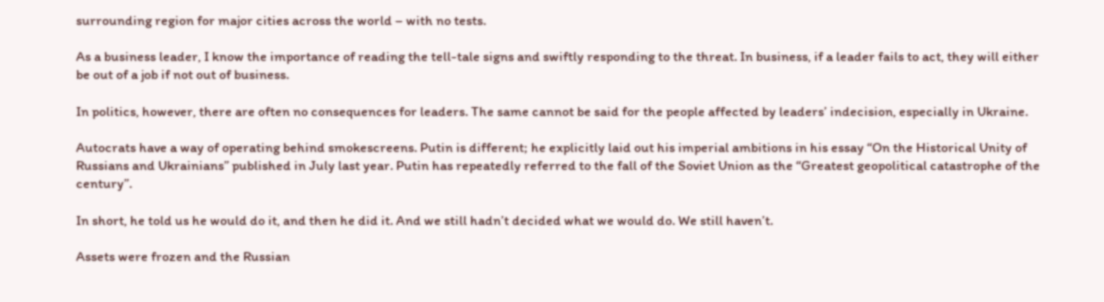surrounding region for major cities across the world – with no tests.

As a business leader, I know the importance of reading the tell-tale signs and swiftly responding to the threat. In business, if a leader fails to act, they will either be out of a job if not out of business.

In politics, however, there are often no consequences for leaders. The same cannot be said for the people affected by leaders’ indecision, especially in Ukraine.

Autocrats have a way of operating behind smokescreens. Putin is different; he explicitly laid out his imperial ambitions in his essay “On the Historical Unity of Russians and Ukrainians” published in July last year. Putin has repeatedly referred to the fall of the Soviet Union as the “Greatest geopolitical catastrophe of the century”.

In short, he told us he would do it, and then he did it. And we still hadn’t decided what we would do. We still haven’t.

Assets were frozen and the Russian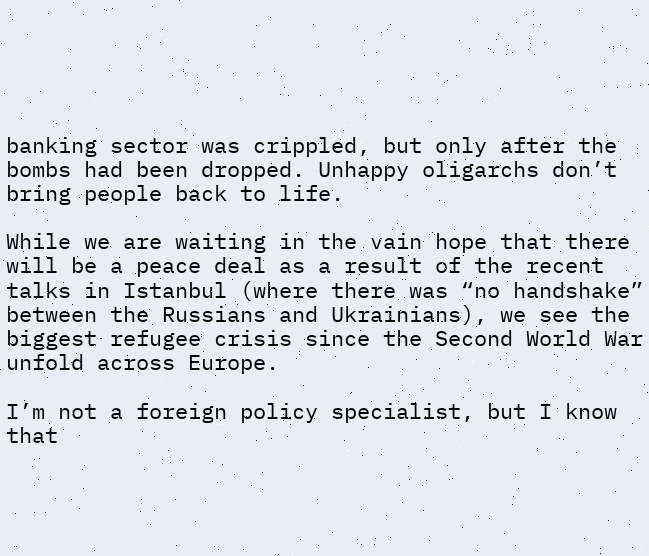banking sector was crippled, but only after the bombs had been dropped. Unhappy oligarchs don’t bring people back to life.

While we are waiting in the vain hope that there will be a peace deal as a result of the recent talks in Istanbul (where there was “no handshake” between the Russians and Ukrainians), we see the biggest refugee crisis since the Second World War unfold across Europe.

I’m not a foreign policy specialist, but I know that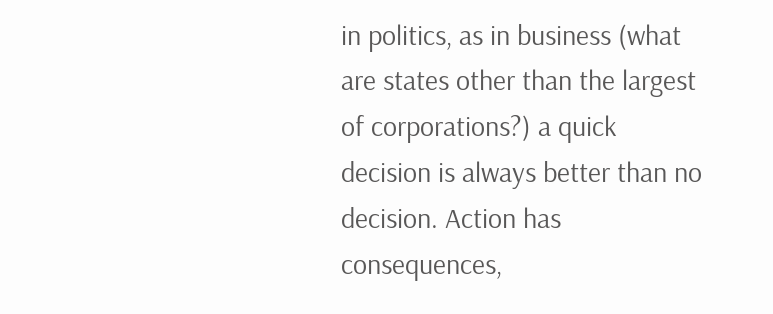in politics, as in business (what are states other than the largest of corporations?) a quick decision is always better than no decision. Action has consequences,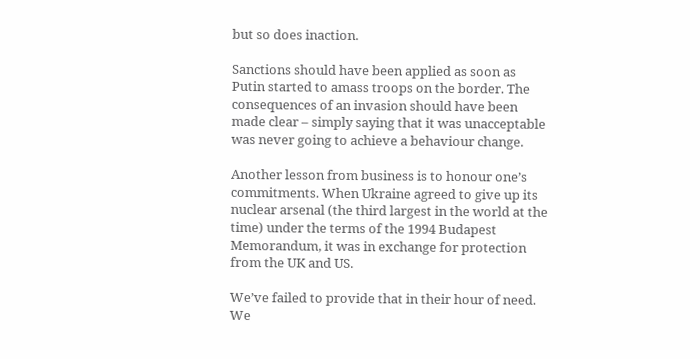but so does inaction.

Sanctions should have been applied as soon as Putin started to amass troops on the border. The consequences of an invasion should have been made clear – simply saying that it was unacceptable was never going to achieve a behaviour change.

Another lesson from business is to honour one’s commitments. When Ukraine agreed to give up its nuclear arsenal (the third largest in the world at the time) under the terms of the 1994 Budapest Memorandum, it was in exchange for protection from the UK and US.

We’ve failed to provide that in their hour of need. We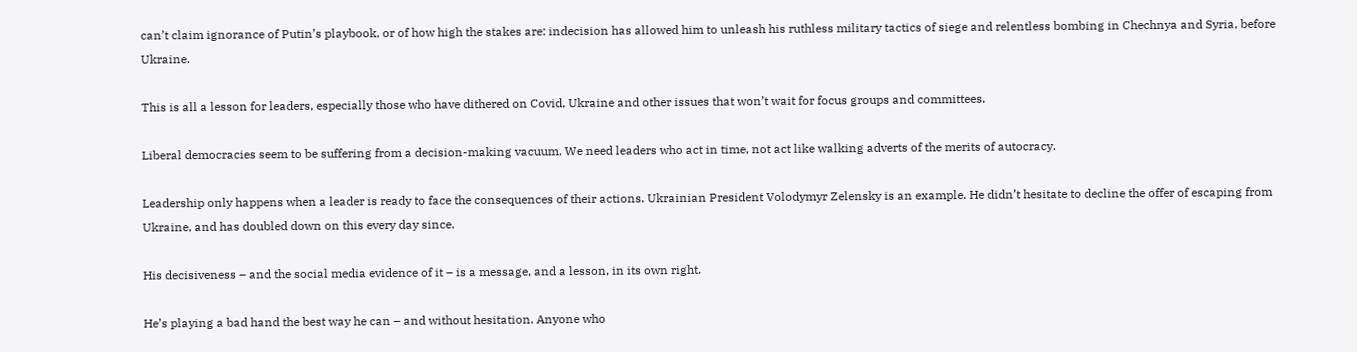can’t claim ignorance of Putin’s playbook, or of how high the stakes are: indecision has allowed him to unleash his ruthless military tactics of siege and relentless bombing in Chechnya and Syria, before Ukraine.

This is all a lesson for leaders, especially those who have dithered on Covid, Ukraine and other issues that won’t wait for focus groups and committees.

Liberal democracies seem to be suffering from a decision-making vacuum. We need leaders who act in time, not act like walking adverts of the merits of autocracy.

Leadership only happens when a leader is ready to face the consequences of their actions. Ukrainian President Volodymyr Zelensky is an example. He didn’t hesitate to decline the offer of escaping from Ukraine, and has doubled down on this every day since.

His decisiveness – and the social media evidence of it – is a message, and a lesson, in its own right.

He’s playing a bad hand the best way he can – and without hesitation. Anyone who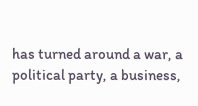has turned around a war, a political party, a business,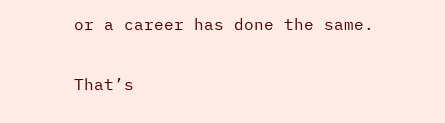or a career has done the same.

That’s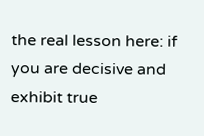the real lesson here: if you are decisive and exhibit true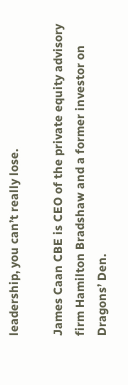leadership, you can’t really lose.

James Caan CBE is CEO of the private equity advisory firm Hamilton Bradshaw and a former investor on Dragons’ Den.